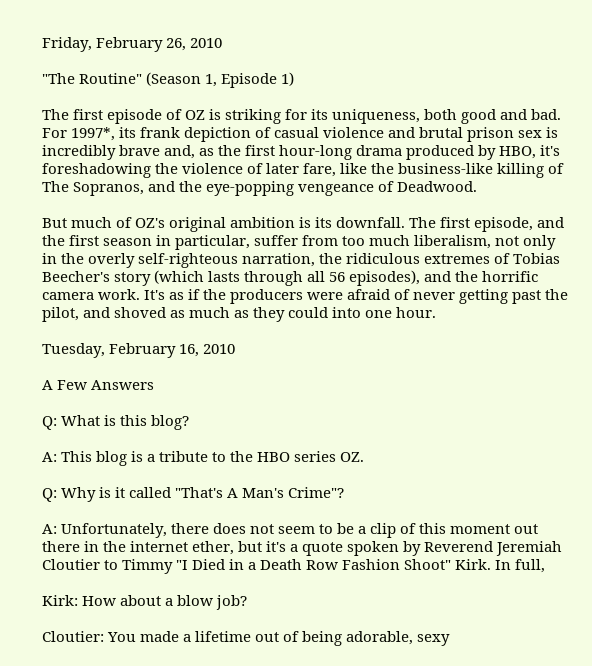Friday, February 26, 2010

"The Routine" (Season 1, Episode 1)

The first episode of OZ is striking for its uniqueness, both good and bad. For 1997*, its frank depiction of casual violence and brutal prison sex is incredibly brave and, as the first hour-long drama produced by HBO, it's foreshadowing the violence of later fare, like the business-like killing of The Sopranos, and the eye-popping vengeance of Deadwood.

But much of OZ's original ambition is its downfall. The first episode, and the first season in particular, suffer from too much liberalism, not only in the overly self-righteous narration, the ridiculous extremes of Tobias Beecher's story (which lasts through all 56 episodes), and the horrific camera work. It's as if the producers were afraid of never getting past the pilot, and shoved as much as they could into one hour.

Tuesday, February 16, 2010

A Few Answers

Q: What is this blog?

A: This blog is a tribute to the HBO series OZ.

Q: Why is it called "That's A Man's Crime"?

A: Unfortunately, there does not seem to be a clip of this moment out there in the internet ether, but it's a quote spoken by Reverend Jeremiah Cloutier to Timmy "I Died in a Death Row Fashion Shoot" Kirk. In full,

Kirk: How about a blow job?

Cloutier: You made a lifetime out of being adorable, sexy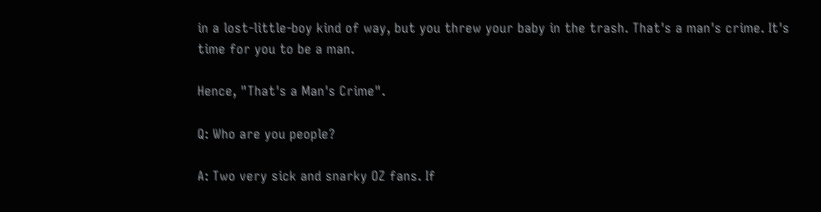in a lost-little-boy kind of way, but you threw your baby in the trash. That's a man's crime. It's time for you to be a man.

Hence, "That's a Man's Crime".

Q: Who are you people?

A: Two very sick and snarky OZ fans. If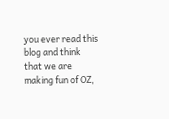you ever read this blog and think that we are making fun of OZ,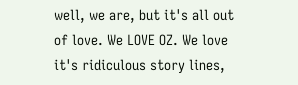well, we are, but it's all out of love. We LOVE OZ. We love it's ridiculous story lines,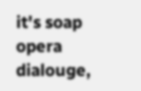it's soap opera dialouge,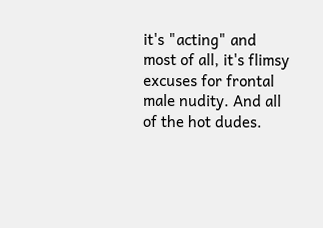it's "acting" and most of all, it's flimsy excuses for frontal male nudity. And all of the hot dudes.